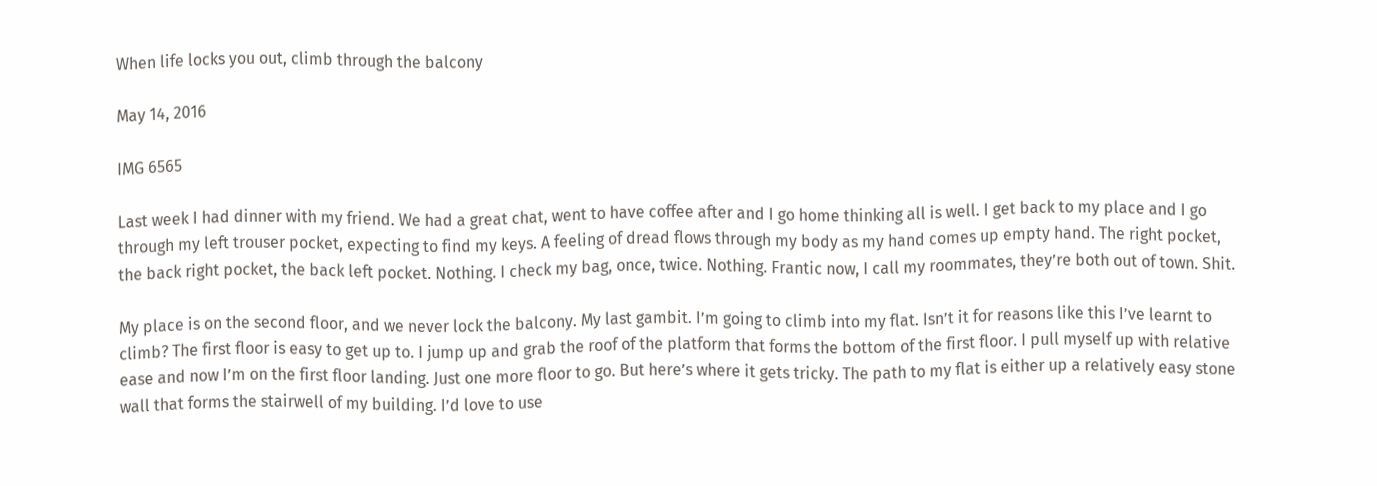When life locks you out, climb through the balcony

May 14, 2016

IMG 6565

Last week I had dinner with my friend. We had a great chat, went to have coffee after and I go home thinking all is well. I get back to my place and I go through my left trouser pocket, expecting to find my keys. A feeling of dread flows through my body as my hand comes up empty hand. The right pocket, the back right pocket, the back left pocket. Nothing. I check my bag, once, twice. Nothing. Frantic now, I call my roommates, they’re both out of town. Shit.

My place is on the second floor, and we never lock the balcony. My last gambit. I’m going to climb into my flat. Isn’t it for reasons like this I’ve learnt to climb? The first floor is easy to get up to. I jump up and grab the roof of the platform that forms the bottom of the first floor. I pull myself up with relative ease and now I’m on the first floor landing. Just one more floor to go. But here’s where it gets tricky. The path to my flat is either up a relatively easy stone wall that forms the stairwell of my building. I’d love to use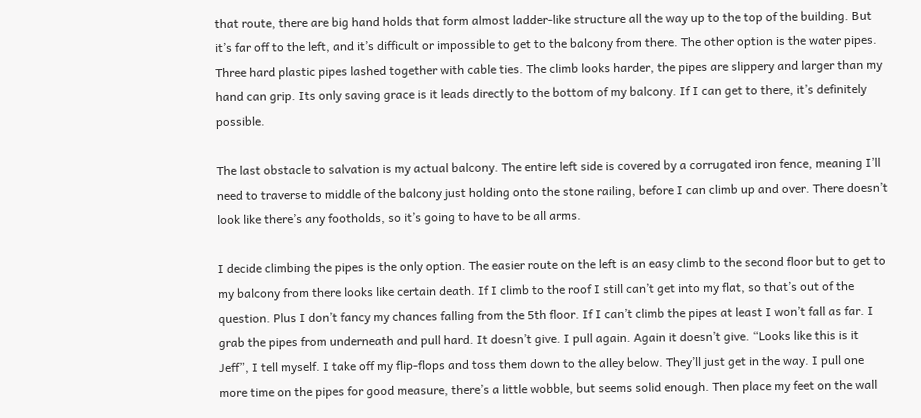that route, there are big hand holds that form almost ladder-like structure all the way up to the top of the building. But it’s far off to the left, and it’s difficult or impossible to get to the balcony from there. The other option is the water pipes. Three hard plastic pipes lashed together with cable ties. The climb looks harder, the pipes are slippery and larger than my hand can grip. Its only saving grace is it leads directly to the bottom of my balcony. If I can get to there, it’s definitely possible.

The last obstacle to salvation is my actual balcony. The entire left side is covered by a corrugated iron fence, meaning I’ll need to traverse to middle of the balcony just holding onto the stone railing, before I can climb up and over. There doesn’t look like there’s any footholds, so it’s going to have to be all arms.

I decide climbing the pipes is the only option. The easier route on the left is an easy climb to the second floor but to get to my balcony from there looks like certain death. If I climb to the roof I still can’t get into my flat, so that’s out of the question. Plus I don’t fancy my chances falling from the 5th floor. If I can’t climb the pipes at least I won’t fall as far. I grab the pipes from underneath and pull hard. It doesn’t give. I pull again. Again it doesn’t give. “Looks like this is it Jeff”, I tell myself. I take off my flip-flops and toss them down to the alley below. They’ll just get in the way. I pull one more time on the pipes for good measure, there’s a little wobble, but seems solid enough. Then place my feet on the wall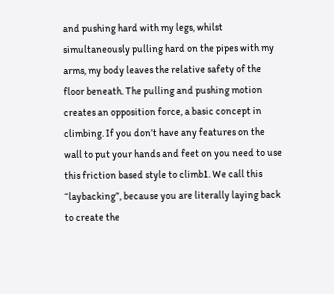and pushing hard with my legs, whilst simultaneously pulling hard on the pipes with my arms, my body leaves the relative safety of the floor beneath. The pulling and pushing motion creates an opposition force, a basic concept in climbing. If you don’t have any features on the wall to put your hands and feet on you need to use this friction based style to climb1. We call this “laybacking”, because you are literally laying back to create the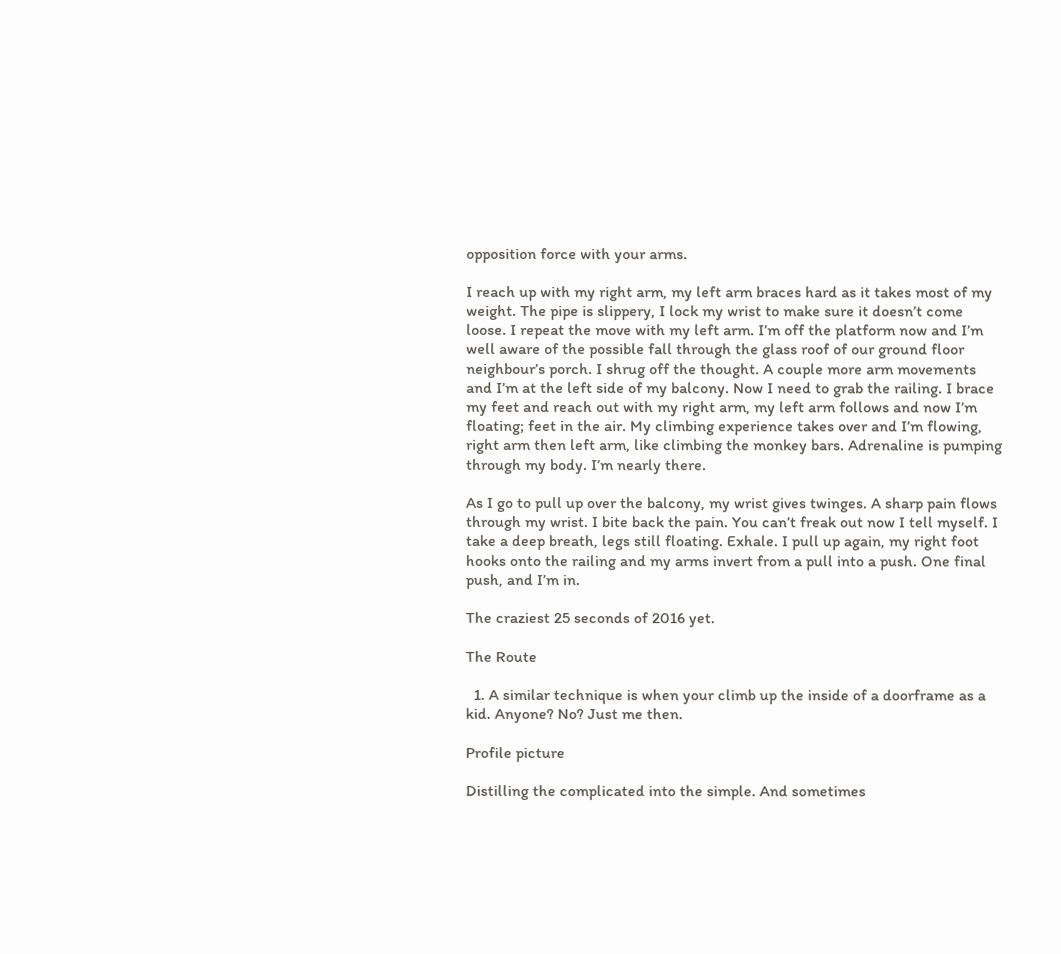opposition force with your arms.

I reach up with my right arm, my left arm braces hard as it takes most of my weight. The pipe is slippery, I lock my wrist to make sure it doesn’t come loose. I repeat the move with my left arm. I’m off the platform now and I’m well aware of the possible fall through the glass roof of our ground floor neighbour’s porch. I shrug off the thought. A couple more arm movements and I’m at the left side of my balcony. Now I need to grab the railing. I brace my feet and reach out with my right arm, my left arm follows and now I’m floating; feet in the air. My climbing experience takes over and I’m flowing, right arm then left arm, like climbing the monkey bars. Adrenaline is pumping through my body. I’m nearly there.

As I go to pull up over the balcony, my wrist gives twinges. A sharp pain flows through my wrist. I bite back the pain. You can’t freak out now I tell myself. I take a deep breath, legs still floating. Exhale. I pull up again, my right foot hooks onto the railing and my arms invert from a pull into a push. One final push, and I’m in.

The craziest 25 seconds of 2016 yet.

The Route

  1. A similar technique is when your climb up the inside of a doorframe as a kid. Anyone? No? Just me then.

Profile picture

Distilling the complicated into the simple. And sometimes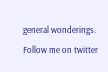general wonderings. Follow me on twitter